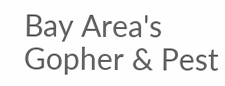Bay Area's Gopher & Pest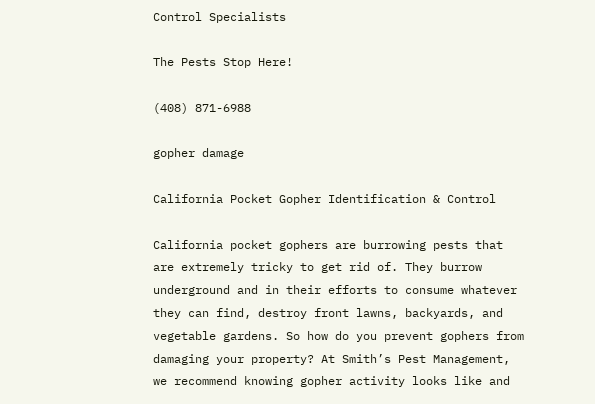Control Specialists

The Pests Stop Here!

(408) 871-6988

gopher damage

California Pocket Gopher Identification & Control

California pocket gophers are burrowing pests that are extremely tricky to get rid of. They burrow underground and in their efforts to consume whatever they can find, destroy front lawns, backyards, and vegetable gardens. So how do you prevent gophers from damaging your property? At Smith’s Pest Management, we recommend knowing gopher activity looks like and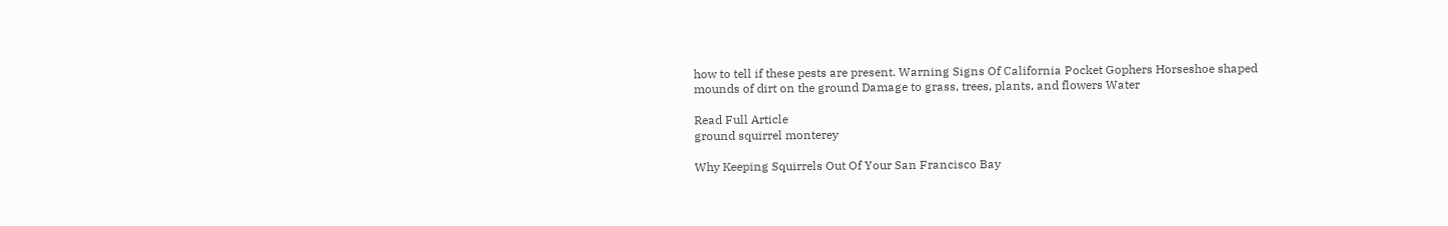how to tell if these pests are present. Warning Signs Of California Pocket Gophers Horseshoe shaped mounds of dirt on the ground Damage to grass, trees, plants, and flowers Water

Read Full Article
ground squirrel monterey

Why Keeping Squirrels Out Of Your San Francisco Bay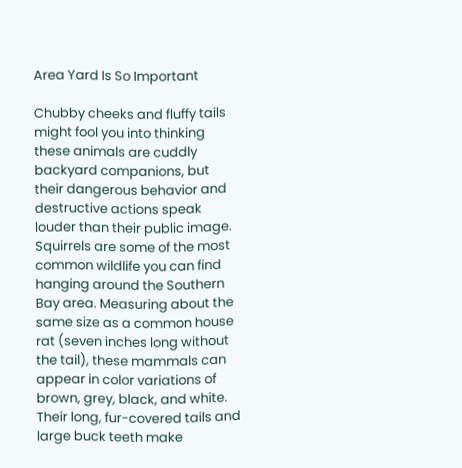Area Yard Is So Important

Chubby cheeks and fluffy tails might fool you into thinking these animals are cuddly backyard companions, but their dangerous behavior and destructive actions speak louder than their public image. Squirrels are some of the most common wildlife you can find hanging around the Southern Bay area. Measuring about the same size as a common house rat (seven inches long without the tail), these mammals can appear in color variations of brown, grey, black, and white. Their long, fur-covered tails and large buck teeth make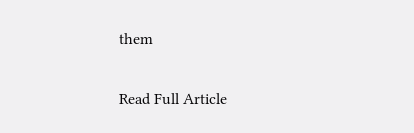them

Read Full Article